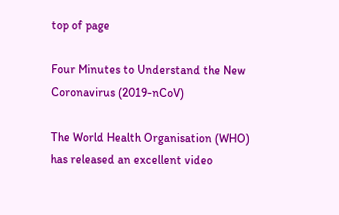top of page

Four Minutes to Understand the New Coronavirus (2019-nCoV)

The World Health Organisation (WHO) has released an excellent video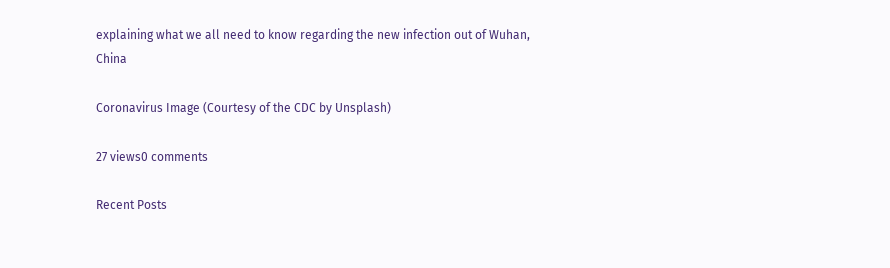explaining what we all need to know regarding the new infection out of Wuhan, China

Coronavirus Image (Courtesy of the CDC by Unsplash)

27 views0 comments

Recent Posts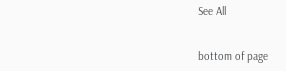See All


bottom of page